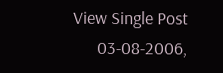View Single Post
      03-08-2006,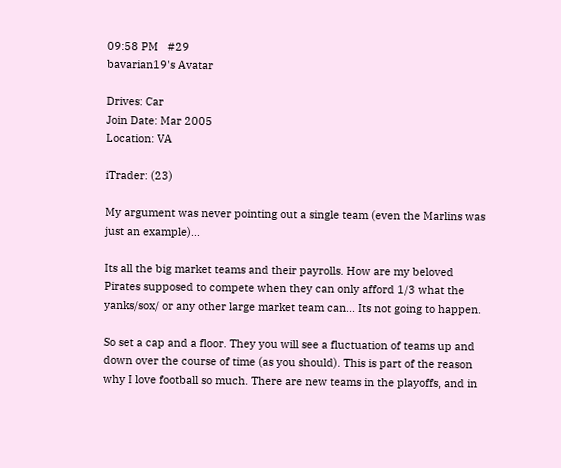09:58 PM   #29
bavarian19's Avatar

Drives: Car
Join Date: Mar 2005
Location: VA

iTrader: (23)

My argument was never pointing out a single team (even the Marlins was just an example)...

Its all the big market teams and their payrolls. How are my beloved Pirates supposed to compete when they can only afford 1/3 what the yanks/sox/ or any other large market team can... Its not going to happen.

So set a cap and a floor. They you will see a fluctuation of teams up and down over the course of time (as you should). This is part of the reason why I love football so much. There are new teams in the playoffs, and in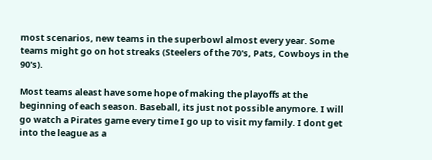most scenarios, new teams in the superbowl almost every year. Some teams might go on hot streaks (Steelers of the 70's, Pats, Cowboys in the 90's).

Most teams aleast have some hope of making the playoffs at the beginning of each season. Baseball, its just not possible anymore. I will go watch a Pirates game every time I go up to visit my family. I dont get into the league as a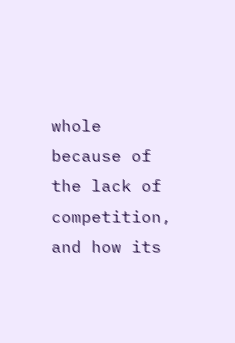whole because of the lack of competition, and how its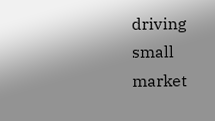driving small market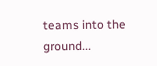teams into the ground...